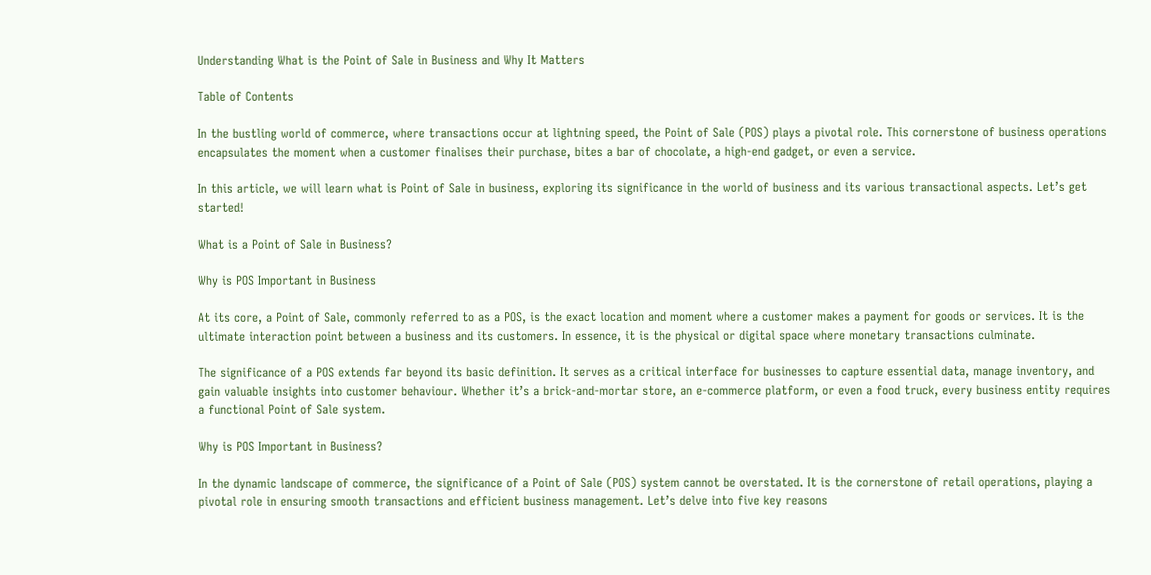Understanding What is the Point of Sale in Business and Why It Matters

Table of Contents

In the bustling world of commerce, where transactions occur at lightning speed, the Point of Sale (POS) plays a pivotal role. This cornerstone of business operations encapsulates the moment when a customer finalises their purchase, bites a bar of chocolate, a high-end gadget, or even a service.

In this article, we will learn what is Point of Sale in business, exploring its significance in the world of business and its various transactional aspects. Let’s get started!

What is a Point of Sale in Business?

Why is POS Important in Business

At its core, a Point of Sale, commonly referred to as a POS, is the exact location and moment where a customer makes a payment for goods or services. It is the ultimate interaction point between a business and its customers. In essence, it is the physical or digital space where monetary transactions culminate.

The significance of a POS extends far beyond its basic definition. It serves as a critical interface for businesses to capture essential data, manage inventory, and gain valuable insights into customer behaviour. Whether it’s a brick-and-mortar store, an e-commerce platform, or even a food truck, every business entity requires a functional Point of Sale system.

Why is POS Important in Business?

In the dynamic landscape of commerce, the significance of a Point of Sale (POS) system cannot be overstated. It is the cornerstone of retail operations, playing a pivotal role in ensuring smooth transactions and efficient business management. Let’s delve into five key reasons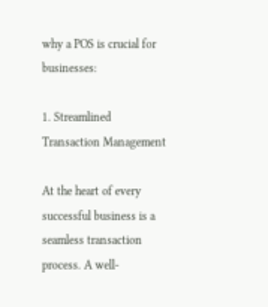why a POS is crucial for businesses:

1. Streamlined Transaction Management

At the heart of every successful business is a seamless transaction process. A well-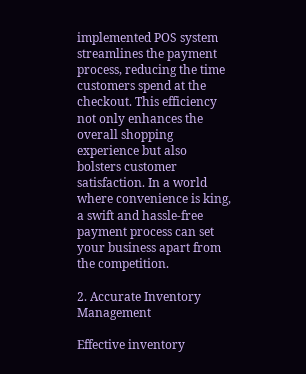implemented POS system streamlines the payment process, reducing the time customers spend at the checkout. This efficiency not only enhances the overall shopping experience but also bolsters customer satisfaction. In a world where convenience is king, a swift and hassle-free payment process can set your business apart from the competition.

2. Accurate Inventory Management

Effective inventory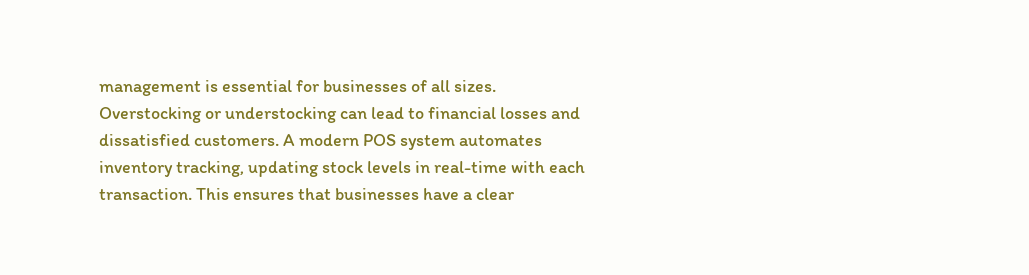management is essential for businesses of all sizes. Overstocking or understocking can lead to financial losses and dissatisfied customers. A modern POS system automates inventory tracking, updating stock levels in real-time with each transaction. This ensures that businesses have a clear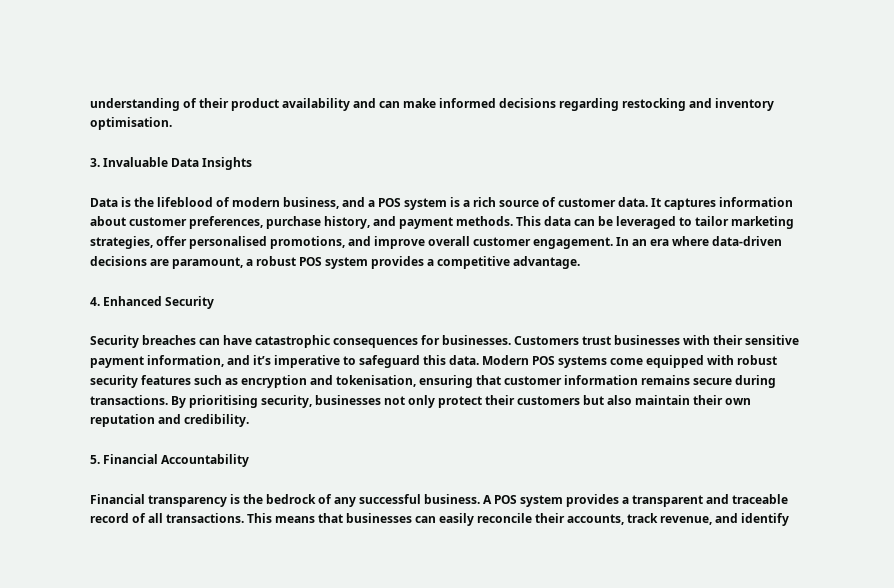understanding of their product availability and can make informed decisions regarding restocking and inventory optimisation.

3. Invaluable Data Insights

Data is the lifeblood of modern business, and a POS system is a rich source of customer data. It captures information about customer preferences, purchase history, and payment methods. This data can be leveraged to tailor marketing strategies, offer personalised promotions, and improve overall customer engagement. In an era where data-driven decisions are paramount, a robust POS system provides a competitive advantage.

4. Enhanced Security

Security breaches can have catastrophic consequences for businesses. Customers trust businesses with their sensitive payment information, and it’s imperative to safeguard this data. Modern POS systems come equipped with robust security features such as encryption and tokenisation, ensuring that customer information remains secure during transactions. By prioritising security, businesses not only protect their customers but also maintain their own reputation and credibility.

5. Financial Accountability

Financial transparency is the bedrock of any successful business. A POS system provides a transparent and traceable record of all transactions. This means that businesses can easily reconcile their accounts, track revenue, and identify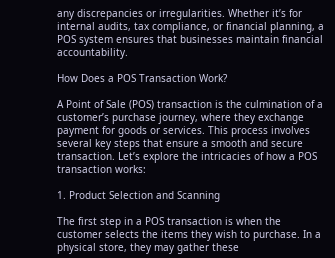any discrepancies or irregularities. Whether it’s for internal audits, tax compliance, or financial planning, a POS system ensures that businesses maintain financial accountability.

How Does a POS Transaction Work?

A Point of Sale (POS) transaction is the culmination of a customer’s purchase journey, where they exchange payment for goods or services. This process involves several key steps that ensure a smooth and secure transaction. Let’s explore the intricacies of how a POS transaction works:

1. Product Selection and Scanning

The first step in a POS transaction is when the customer selects the items they wish to purchase. In a physical store, they may gather these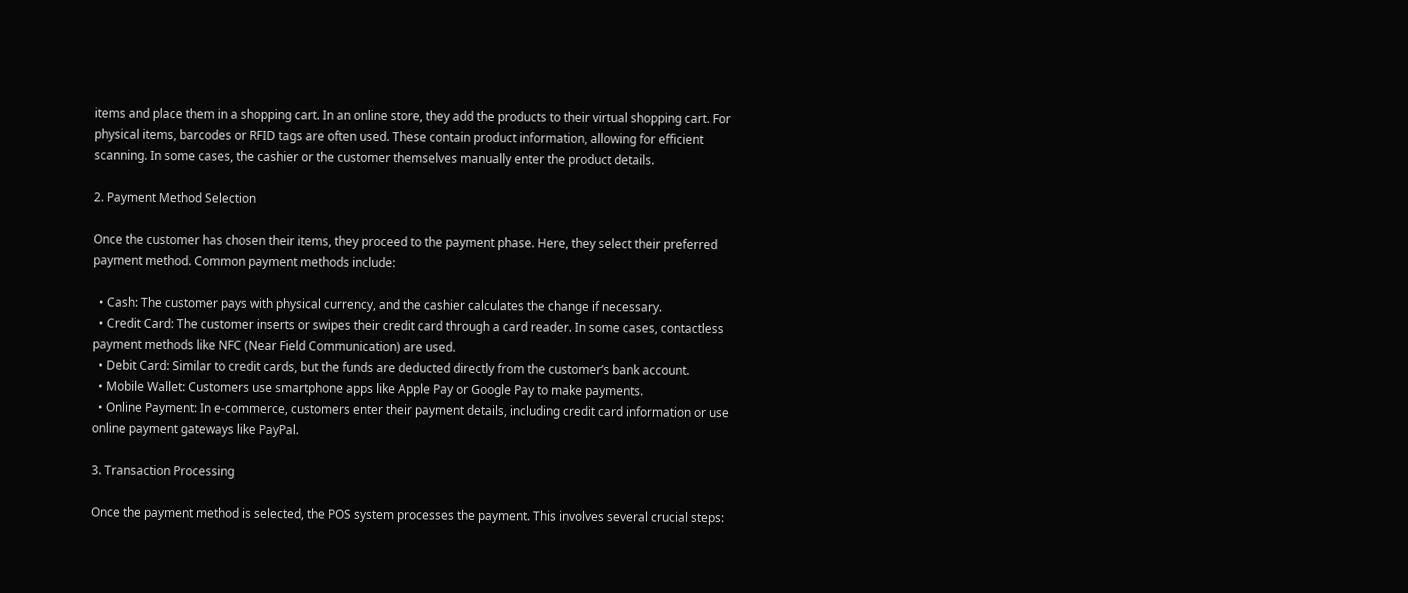items and place them in a shopping cart. In an online store, they add the products to their virtual shopping cart. For physical items, barcodes or RFID tags are often used. These contain product information, allowing for efficient scanning. In some cases, the cashier or the customer themselves manually enter the product details.

2. Payment Method Selection

Once the customer has chosen their items, they proceed to the payment phase. Here, they select their preferred payment method. Common payment methods include:

  • Cash: The customer pays with physical currency, and the cashier calculates the change if necessary.
  • Credit Card: The customer inserts or swipes their credit card through a card reader. In some cases, contactless payment methods like NFC (Near Field Communication) are used.
  • Debit Card: Similar to credit cards, but the funds are deducted directly from the customer’s bank account.
  • Mobile Wallet: Customers use smartphone apps like Apple Pay or Google Pay to make payments.
  • Online Payment: In e-commerce, customers enter their payment details, including credit card information or use online payment gateways like PayPal.

3. Transaction Processing

Once the payment method is selected, the POS system processes the payment. This involves several crucial steps: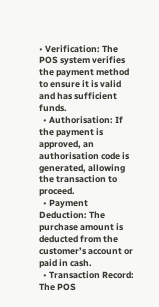• Verification: The POS system verifies the payment method to ensure it is valid and has sufficient funds.
  • Authorisation: If the payment is approved, an authorisation code is generated, allowing the transaction to proceed.
  • Payment Deduction: The purchase amount is deducted from the customer’s account or paid in cash.
  • Transaction Record: The POS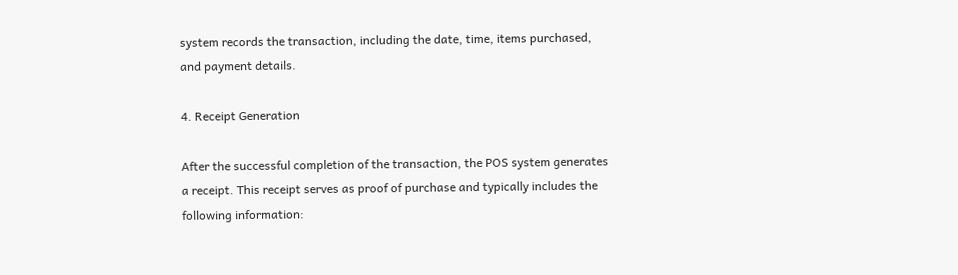system records the transaction, including the date, time, items purchased, and payment details.

4. Receipt Generation

After the successful completion of the transaction, the POS system generates a receipt. This receipt serves as proof of purchase and typically includes the following information: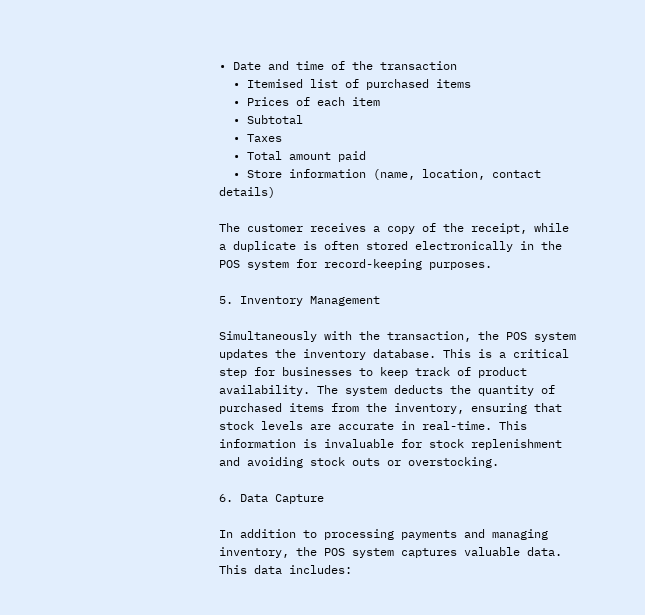• Date and time of the transaction
  • Itemised list of purchased items
  • Prices of each item
  • Subtotal
  • Taxes
  • Total amount paid
  • Store information (name, location, contact details)

The customer receives a copy of the receipt, while a duplicate is often stored electronically in the POS system for record-keeping purposes.

5. Inventory Management

Simultaneously with the transaction, the POS system updates the inventory database. This is a critical step for businesses to keep track of product availability. The system deducts the quantity of purchased items from the inventory, ensuring that stock levels are accurate in real-time. This information is invaluable for stock replenishment and avoiding stock outs or overstocking.

6. Data Capture

In addition to processing payments and managing inventory, the POS system captures valuable data. This data includes: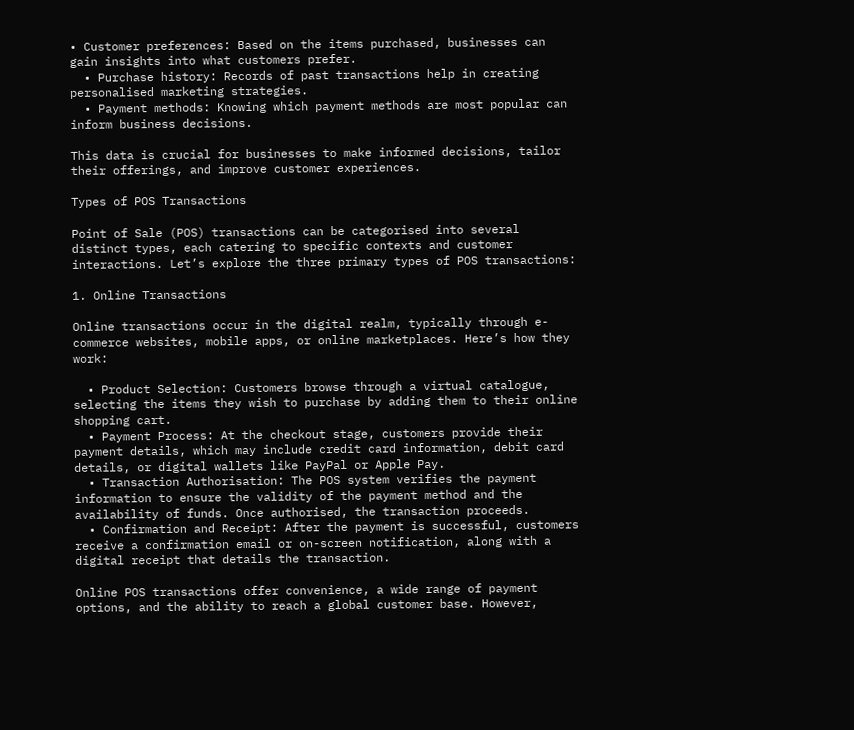• Customer preferences: Based on the items purchased, businesses can gain insights into what customers prefer.
  • Purchase history: Records of past transactions help in creating personalised marketing strategies.
  • Payment methods: Knowing which payment methods are most popular can inform business decisions.

This data is crucial for businesses to make informed decisions, tailor their offerings, and improve customer experiences.

Types of POS Transactions

Point of Sale (POS) transactions can be categorised into several distinct types, each catering to specific contexts and customer interactions. Let’s explore the three primary types of POS transactions:

1. Online Transactions

Online transactions occur in the digital realm, typically through e-commerce websites, mobile apps, or online marketplaces. Here’s how they work:

  • Product Selection: Customers browse through a virtual catalogue, selecting the items they wish to purchase by adding them to their online shopping cart.
  • Payment Process: At the checkout stage, customers provide their payment details, which may include credit card information, debit card details, or digital wallets like PayPal or Apple Pay.
  • Transaction Authorisation: The POS system verifies the payment information to ensure the validity of the payment method and the availability of funds. Once authorised, the transaction proceeds.
  • Confirmation and Receipt: After the payment is successful, customers receive a confirmation email or on-screen notification, along with a digital receipt that details the transaction.

Online POS transactions offer convenience, a wide range of payment options, and the ability to reach a global customer base. However,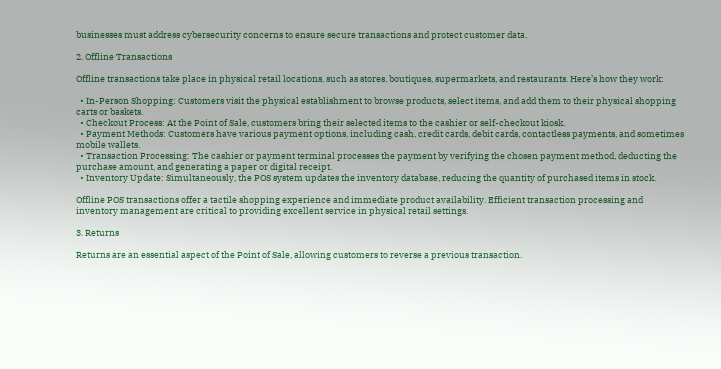businesses must address cybersecurity concerns to ensure secure transactions and protect customer data.

2. Offline Transactions

Offline transactions take place in physical retail locations, such as stores, boutiques, supermarkets, and restaurants. Here’s how they work:

  • In-Person Shopping: Customers visit the physical establishment to browse products, select items, and add them to their physical shopping carts or baskets.
  • Checkout Process: At the Point of Sale, customers bring their selected items to the cashier or self-checkout kiosk.
  • Payment Methods: Customers have various payment options, including cash, credit cards, debit cards, contactless payments, and sometimes mobile wallets.
  • Transaction Processing: The cashier or payment terminal processes the payment by verifying the chosen payment method, deducting the purchase amount, and generating a paper or digital receipt.
  • Inventory Update: Simultaneously, the POS system updates the inventory database, reducing the quantity of purchased items in stock.

Offline POS transactions offer a tactile shopping experience and immediate product availability. Efficient transaction processing and inventory management are critical to providing excellent service in physical retail settings.

3. Returns

Returns are an essential aspect of the Point of Sale, allowing customers to reverse a previous transaction.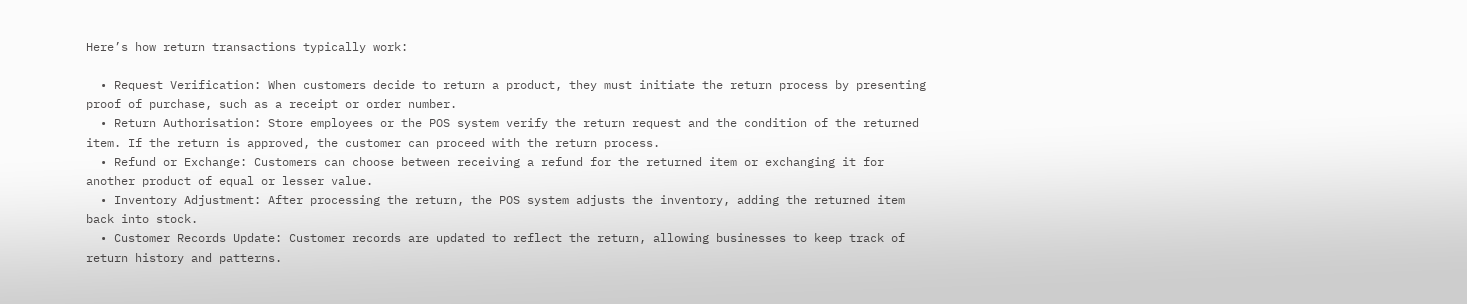Here’s how return transactions typically work:

  • Request Verification: When customers decide to return a product, they must initiate the return process by presenting proof of purchase, such as a receipt or order number.
  • Return Authorisation: Store employees or the POS system verify the return request and the condition of the returned item. If the return is approved, the customer can proceed with the return process.
  • Refund or Exchange: Customers can choose between receiving a refund for the returned item or exchanging it for another product of equal or lesser value.
  • Inventory Adjustment: After processing the return, the POS system adjusts the inventory, adding the returned item back into stock.
  • Customer Records Update: Customer records are updated to reflect the return, allowing businesses to keep track of return history and patterns.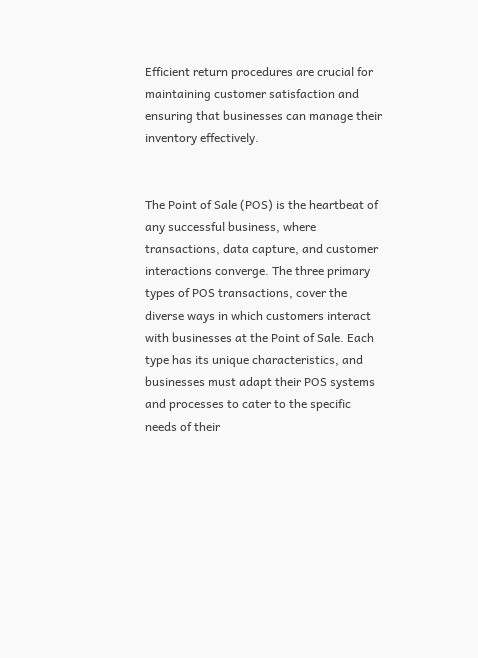Efficient return procedures are crucial for maintaining customer satisfaction and ensuring that businesses can manage their inventory effectively.


The Point of Sale (POS) is the heartbeat of any successful business, where transactions, data capture, and customer interactions converge. The three primary types of POS transactions, cover the diverse ways in which customers interact with businesses at the Point of Sale. Each type has its unique characteristics, and businesses must adapt their POS systems and processes to cater to the specific needs of their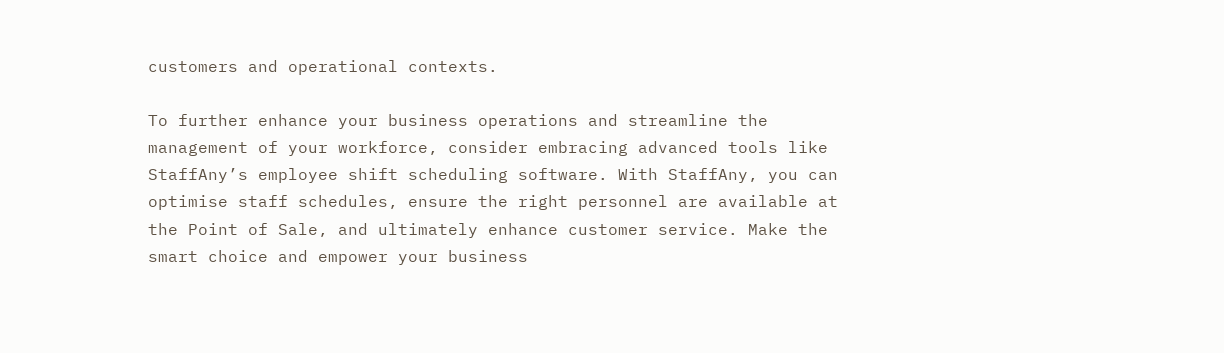customers and operational contexts.

To further enhance your business operations and streamline the management of your workforce, consider embracing advanced tools like StaffAny’s employee shift scheduling software. With StaffAny, you can optimise staff schedules, ensure the right personnel are available at the Point of Sale, and ultimately enhance customer service. Make the smart choice and empower your business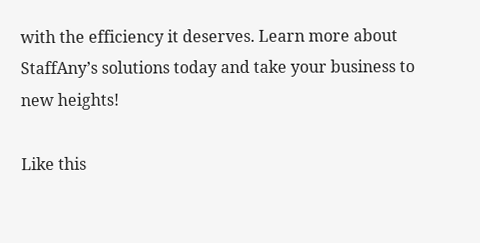with the efficiency it deserves. Learn more about StaffAny’s solutions today and take your business to new heights!

Like this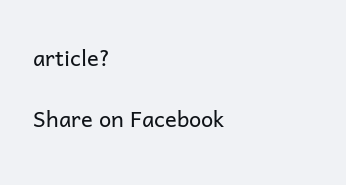article?

Share on Facebook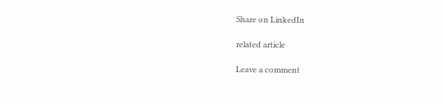Share on LinkedIn

related article

Leave a comment